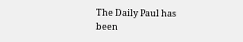The Daily Paul has been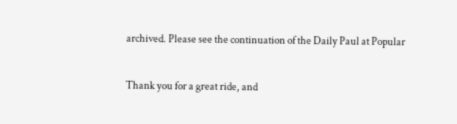archived. Please see the continuation of the Daily Paul at Popular

Thank you for a great ride, and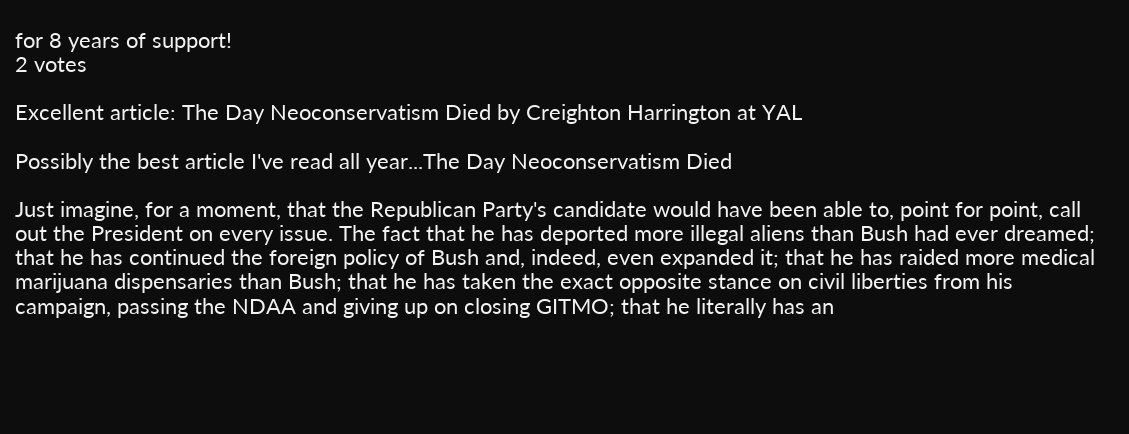for 8 years of support!
2 votes

Excellent article: The Day Neoconservatism Died by Creighton Harrington at YAL

Possibly the best article I've read all year...The Day Neoconservatism Died

Just imagine, for a moment, that the Republican Party's candidate would have been able to, point for point, call out the President on every issue. The fact that he has deported more illegal aliens than Bush had ever dreamed; that he has continued the foreign policy of Bush and, indeed, even expanded it; that he has raided more medical marijuana dispensaries than Bush; that he has taken the exact opposite stance on civil liberties from his campaign, passing the NDAA and giving up on closing GITMO; that he literally has an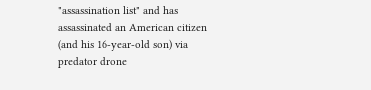"assassination list" and has assassinated an American citizen (and his 16-year-old son) via predator drone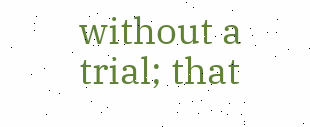without a trial; that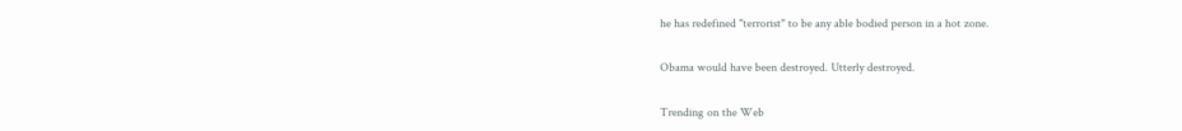he has redefined "terrorist" to be any able bodied person in a hot zone.

Obama would have been destroyed. Utterly destroyed.

Trending on the Web